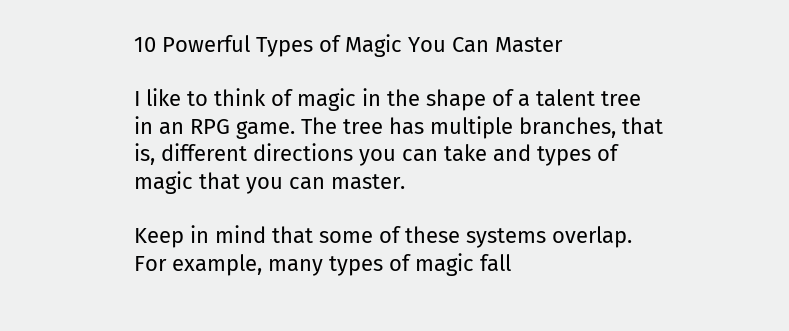10 Powerful Types of Magic You Can Master

I like to think of magic in the shape of a talent tree in an RPG game. The tree has multiple branches, that is, different directions you can take and types of magic that you can master.

Keep in mind that some of these systems overlap. For example, many types of magic fall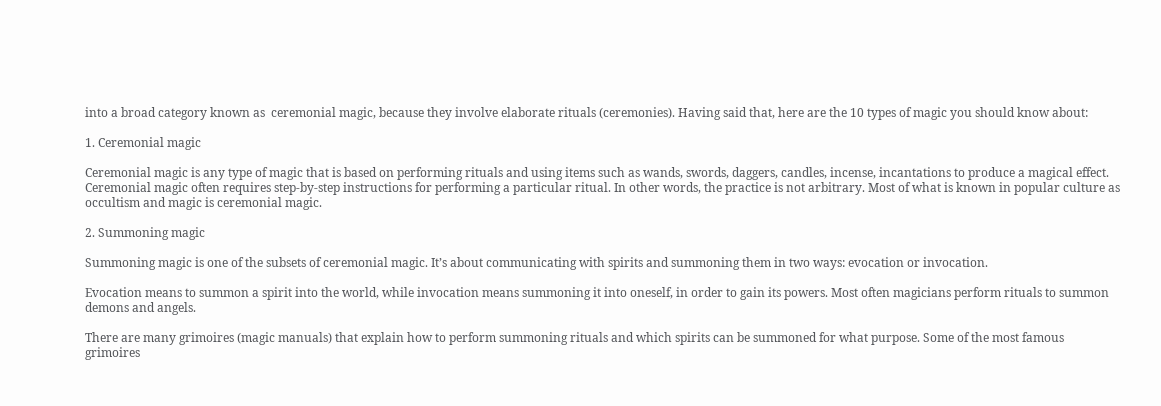into a broad category known as  ceremonial magic, because they involve elaborate rituals (ceremonies). Having said that, here are the 10 types of magic you should know about:

1. Ceremonial magic

Ceremonial magic is any type of magic that is based on performing rituals and using items such as wands, swords, daggers, candles, incense, incantations to produce a magical effect. Ceremonial magic often requires step-by-step instructions for performing a particular ritual. In other words, the practice is not arbitrary. Most of what is known in popular culture as occultism and magic is ceremonial magic.

2. Summoning magic

Summoning magic is one of the subsets of ceremonial magic. It’s about communicating with spirits and summoning them in two ways: evocation or invocation.

Evocation means to summon a spirit into the world, while invocation means summoning it into oneself, in order to gain its powers. Most often magicians perform rituals to summon demons and angels.

There are many grimoires (magic manuals) that explain how to perform summoning rituals and which spirits can be summoned for what purpose. Some of the most famous grimoires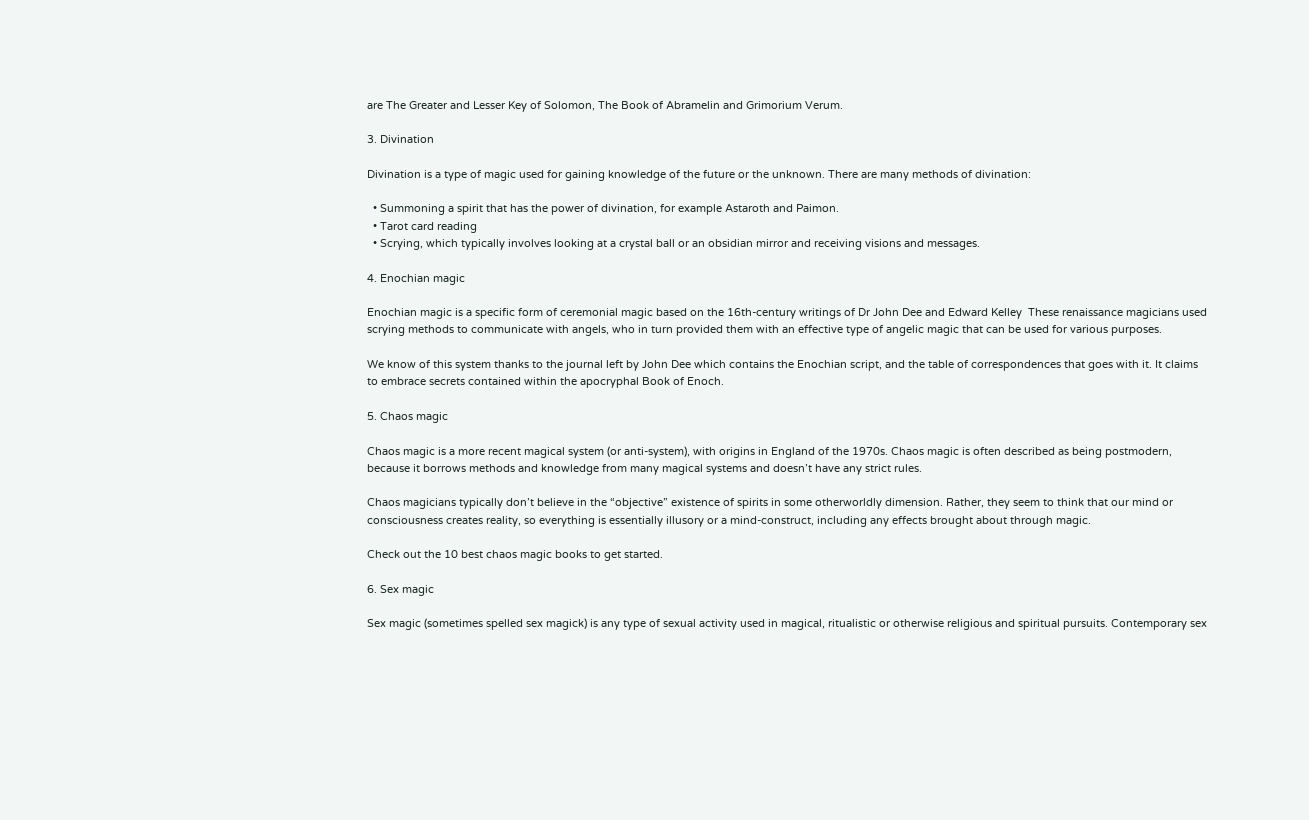are The Greater and Lesser Key of Solomon, The Book of Abramelin and Grimorium Verum.

3. Divination

Divination is a type of magic used for gaining knowledge of the future or the unknown. There are many methods of divination:

  • Summoning a spirit that has the power of divination, for example Astaroth and Paimon.
  • Tarot card reading
  • Scrying, which typically involves looking at a crystal ball or an obsidian mirror and receiving visions and messages.

4. Enochian magic

Enochian magic is a specific form of ceremonial magic based on the 16th-century writings of Dr John Dee and Edward Kelley  These renaissance magicians used scrying methods to communicate with angels, who in turn provided them with an effective type of angelic magic that can be used for various purposes.

We know of this system thanks to the journal left by John Dee which contains the Enochian script, and the table of correspondences that goes with it. It claims to embrace secrets contained within the apocryphal Book of Enoch.

5. Chaos magic

Chaos magic is a more recent magical system (or anti-system), with origins in England of the 1970s. Chaos magic is often described as being postmodern, because it borrows methods and knowledge from many magical systems and doesn’t have any strict rules.

Chaos magicians typically don’t believe in the “objective” existence of spirits in some otherworldly dimension. Rather, they seem to think that our mind or consciousness creates reality, so everything is essentially illusory or a mind-construct, including any effects brought about through magic.

Check out the 10 best chaos magic books to get started.

6. Sex magic

Sex magic (sometimes spelled sex magick) is any type of sexual activity used in magical, ritualistic or otherwise religious and spiritual pursuits. Contemporary sex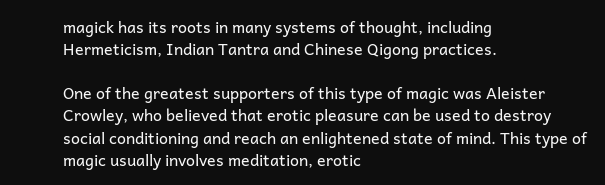magick has its roots in many systems of thought, including Hermeticism, Indian Tantra and Chinese Qigong practices.

One of the greatest supporters of this type of magic was Aleister Crowley, who believed that erotic pleasure can be used to destroy social conditioning and reach an enlightened state of mind. This type of magic usually involves meditation, erotic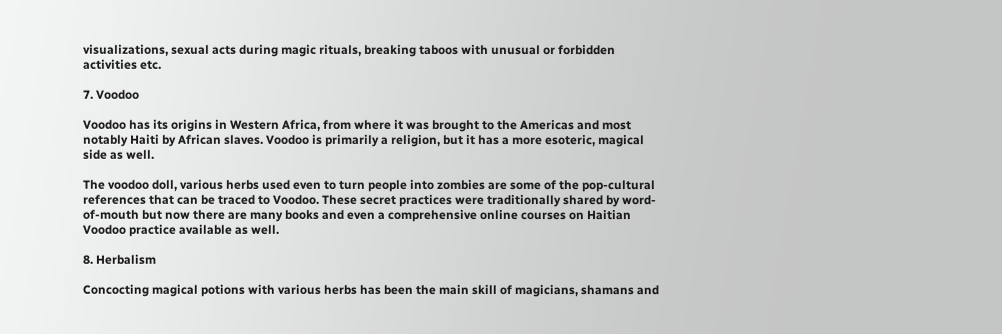visualizations, sexual acts during magic rituals, breaking taboos with unusual or forbidden activities etc.

7. Voodoo

Voodoo has its origins in Western Africa, from where it was brought to the Americas and most notably Haiti by African slaves. Voodoo is primarily a religion, but it has a more esoteric, magical side as well.

The voodoo doll, various herbs used even to turn people into zombies are some of the pop-cultural references that can be traced to Voodoo. These secret practices were traditionally shared by word-of-mouth but now there are many books and even a comprehensive online courses on Haitian Voodoo practice available as well.

8. Herbalism

Concocting magical potions with various herbs has been the main skill of magicians, shamans and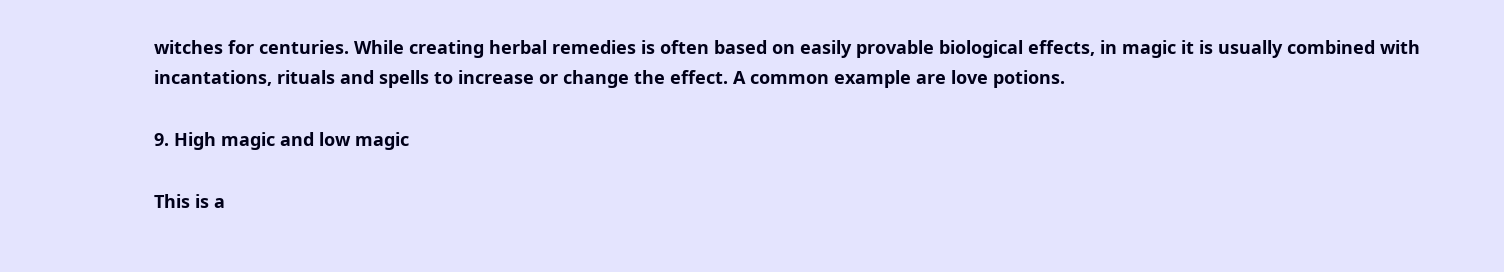witches for centuries. While creating herbal remedies is often based on easily provable biological effects, in magic it is usually combined with incantations, rituals and spells to increase or change the effect. A common example are love potions.

9. High magic and low magic

This is a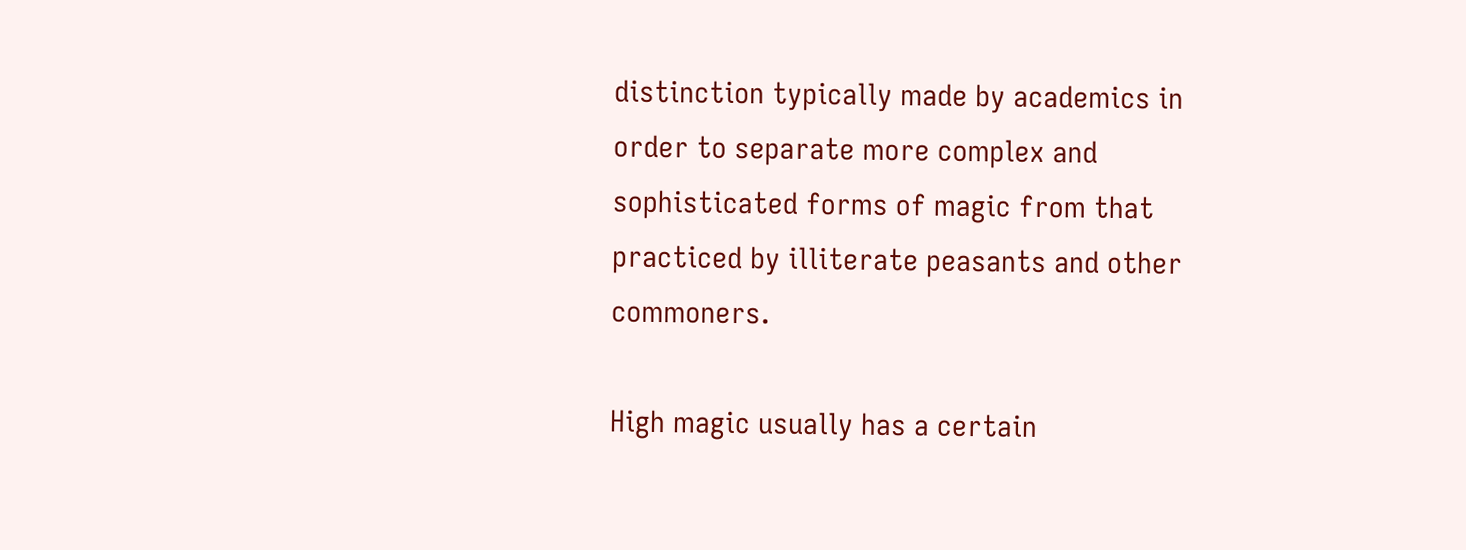distinction typically made by academics in order to separate more complex and sophisticated forms of magic from that practiced by illiterate peasants and other commoners.

High magic usually has a certain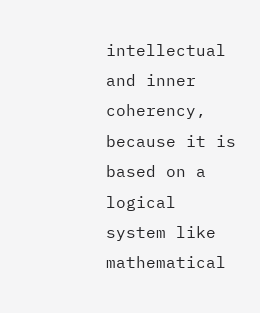intellectual and inner coherency, because it is based on a logical system like mathematical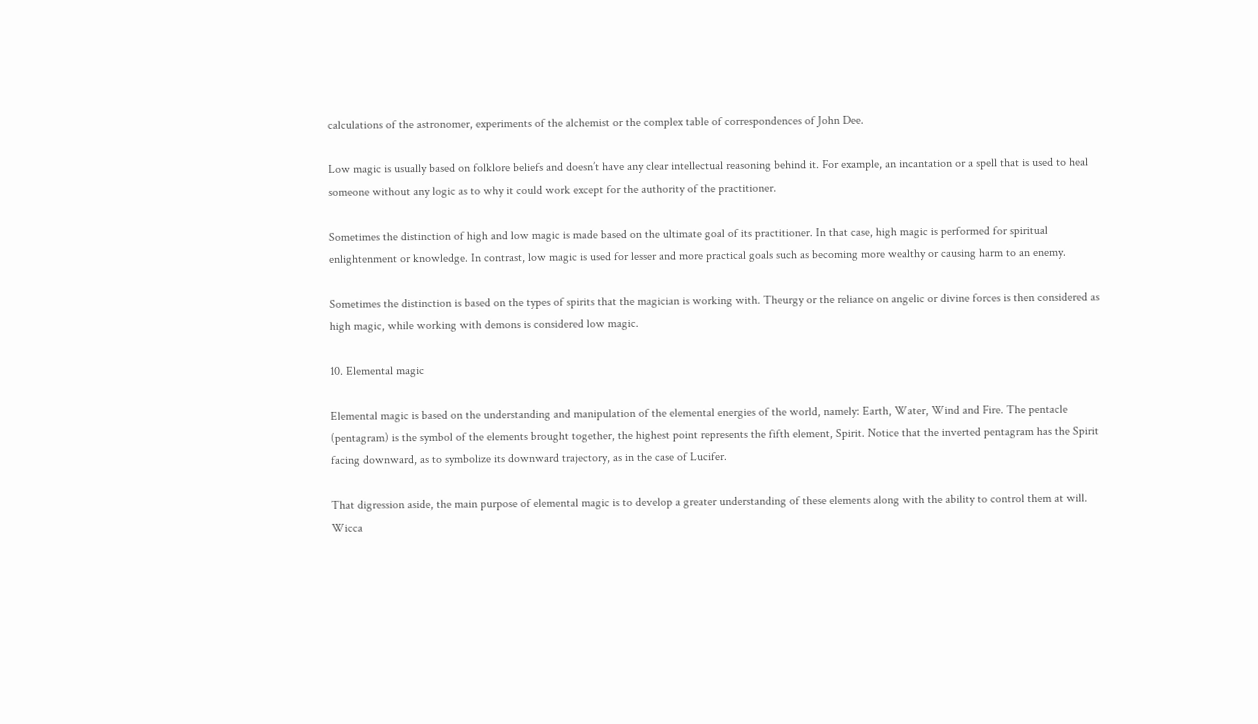calculations of the astronomer, experiments of the alchemist or the complex table of correspondences of John Dee.

Low magic is usually based on folklore beliefs and doesn’t have any clear intellectual reasoning behind it. For example, an incantation or a spell that is used to heal someone without any logic as to why it could work except for the authority of the practitioner.

Sometimes the distinction of high and low magic is made based on the ultimate goal of its practitioner. In that case, high magic is performed for spiritual enlightenment or knowledge. In contrast, low magic is used for lesser and more practical goals such as becoming more wealthy or causing harm to an enemy.

Sometimes the distinction is based on the types of spirits that the magician is working with. Theurgy or the reliance on angelic or divine forces is then considered as high magic, while working with demons is considered low magic.

10. Elemental magic

Elemental magic is based on the understanding and manipulation of the elemental energies of the world, namely: Earth, Water, Wind and Fire. The pentacle (pentagram) is the symbol of the elements brought together, the highest point represents the fifth element, Spirit. Notice that the inverted pentagram has the Spirit facing downward, as to symbolize its downward trajectory, as in the case of Lucifer.

That digression aside, the main purpose of elemental magic is to develop a greater understanding of these elements along with the ability to control them at will. Wicca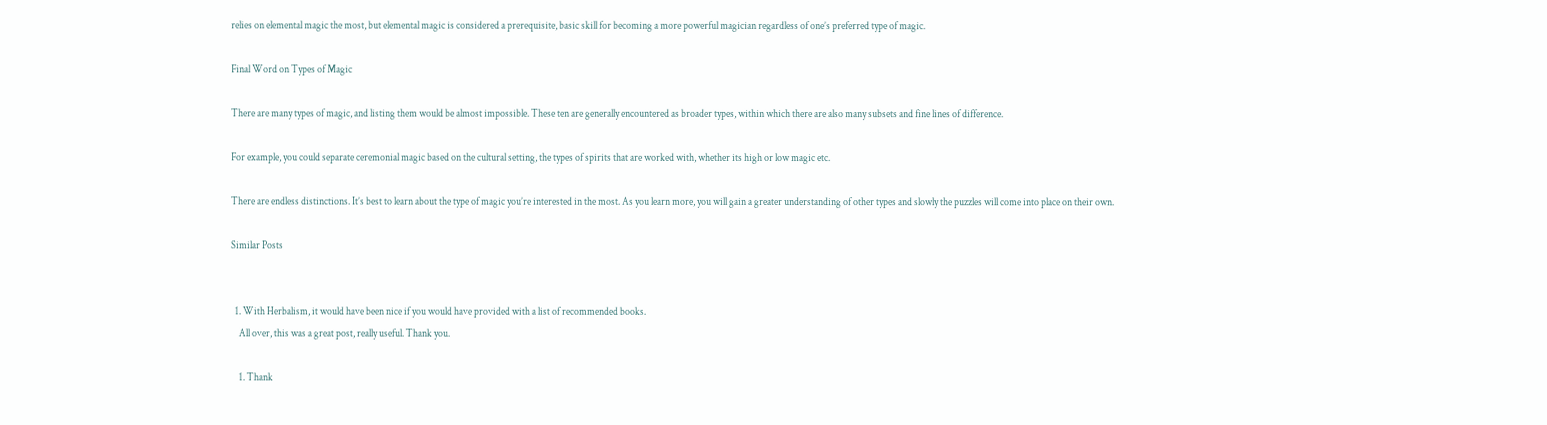relies on elemental magic the most, but elemental magic is considered a prerequisite, basic skill for becoming a more powerful magician regardless of one’s preferred type of magic.

Final Word on Types of Magic

There are many types of magic, and listing them would be almost impossible. These ten are generally encountered as broader types, within which there are also many subsets and fine lines of difference.

For example, you could separate ceremonial magic based on the cultural setting, the types of spirits that are worked with, whether its high or low magic etc.

There are endless distinctions. It’s best to learn about the type of magic you’re interested in the most. As you learn more, you will gain a greater understanding of other types and slowly the puzzles will come into place on their own.

Similar Posts


  1. With Herbalism, it would have been nice if you would have provided with a list of recommended books.
    All over, this was a great post, really useful. Thank you.

    1. Thank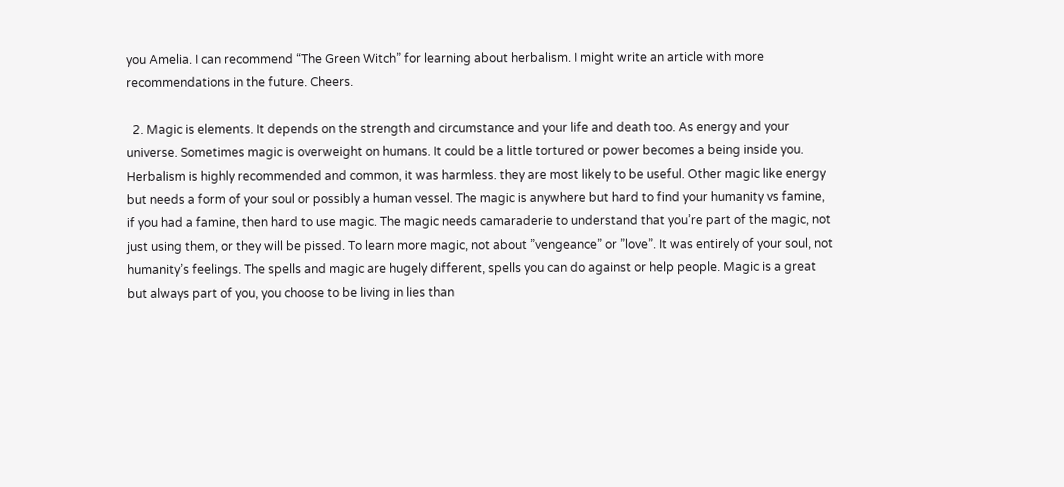you Amelia. I can recommend “The Green Witch” for learning about herbalism. I might write an article with more recommendations in the future. Cheers.

  2. Magic is elements. It depends on the strength and circumstance and your life and death too. As energy and your universe. Sometimes magic is overweight on humans. It could be a little tortured or power becomes a being inside you. Herbalism is highly recommended and common, it was harmless. they are most likely to be useful. Other magic like energy but needs a form of your soul or possibly a human vessel. The magic is anywhere but hard to find your humanity vs famine, if you had a famine, then hard to use magic. The magic needs camaraderie to understand that you’re part of the magic, not just using them, or they will be pissed. To learn more magic, not about ”vengeance” or ”love”. It was entirely of your soul, not humanity’s feelings. The spells and magic are hugely different, spells you can do against or help people. Magic is a great but always part of you, you choose to be living in lies than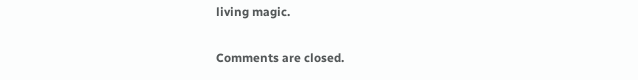living magic.

Comments are closed.